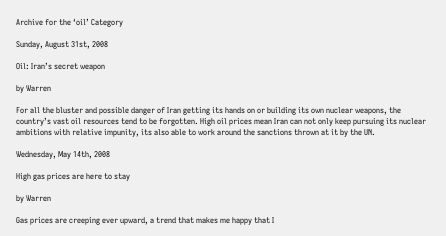Archive for the ‘oil’ Category

Sunday, August 31st, 2008

Oil: Iran’s secret weapon

by Warren

For all the bluster and possible danger of Iran getting its hands on or building its own nuclear weapons, the country’s vast oil resources tend to be forgotten. High oil prices mean Iran can not only keep pursuing its nuclear ambitions with relative impunity, its also able to work around the sanctions thrown at it by the UN.

Wednesday, May 14th, 2008

High gas prices are here to stay

by Warren

Gas prices are creeping ever upward, a trend that makes me happy that I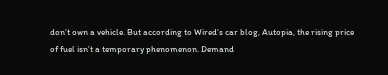don’t own a vehicle. But according to Wired‘s car blog, Autopia, the rising price of fuel isn’t a temporary phenomenon. Demand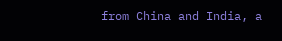from China and India, a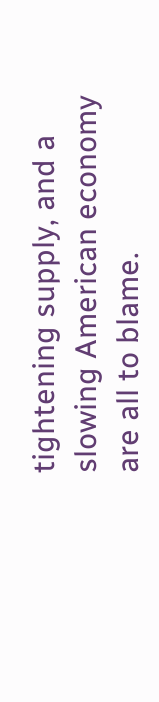tightening supply, and a slowing American economy are all to blame.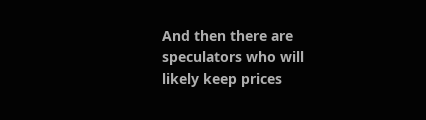And then there are speculators who will likely keep prices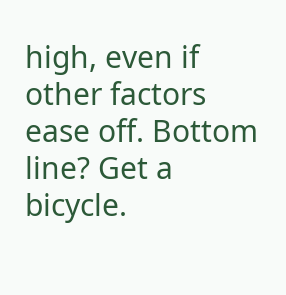high, even if other factors ease off. Bottom line? Get a bicycle.